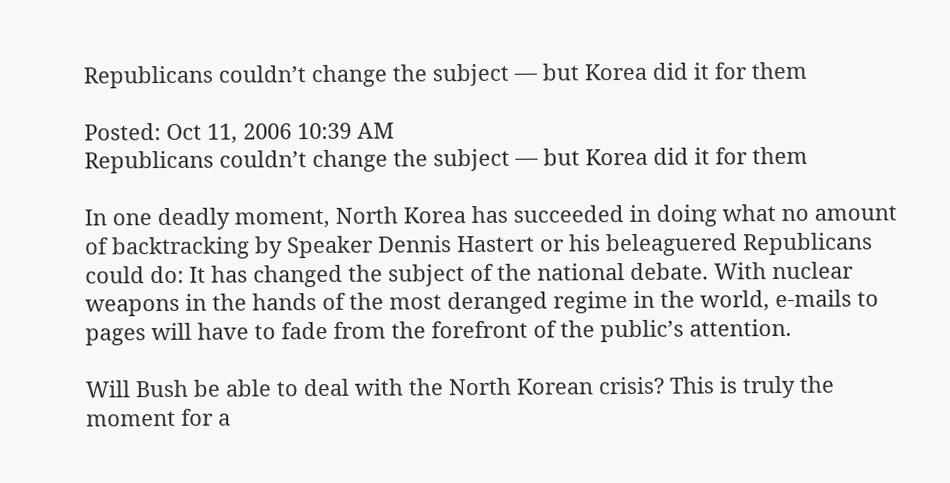Republicans couldn’t change the subject — but Korea did it for them

Posted: Oct 11, 2006 10:39 AM
Republicans couldn’t change the subject — but Korea did it for them

In one deadly moment, North Korea has succeeded in doing what no amount of backtracking by Speaker Dennis Hastert or his beleaguered Republicans could do: It has changed the subject of the national debate. With nuclear weapons in the hands of the most deranged regime in the world, e-mails to pages will have to fade from the forefront of the public’s attention.

Will Bush be able to deal with the North Korean crisis? This is truly the moment for a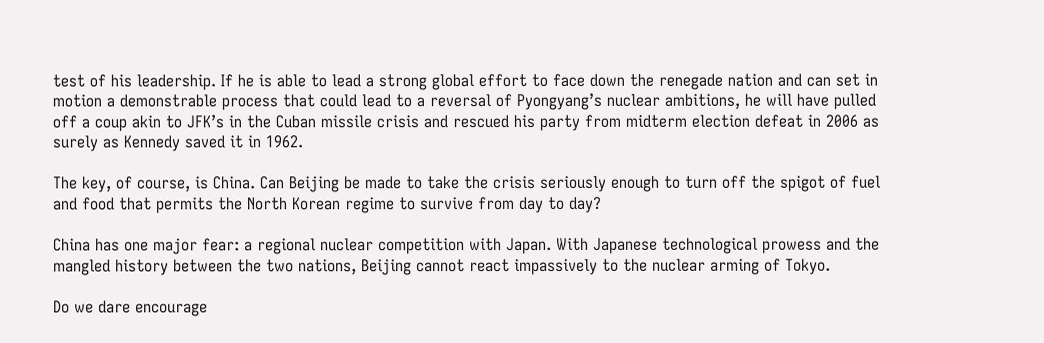test of his leadership. If he is able to lead a strong global effort to face down the renegade nation and can set in motion a demonstrable process that could lead to a reversal of Pyongyang’s nuclear ambitions, he will have pulled off a coup akin to JFK’s in the Cuban missile crisis and rescued his party from midterm election defeat in 2006 as surely as Kennedy saved it in 1962.

The key, of course, is China. Can Beijing be made to take the crisis seriously enough to turn off the spigot of fuel and food that permits the North Korean regime to survive from day to day?

China has one major fear: a regional nuclear competition with Japan. With Japanese technological prowess and the mangled history between the two nations, Beijing cannot react impassively to the nuclear arming of Tokyo.

Do we dare encourage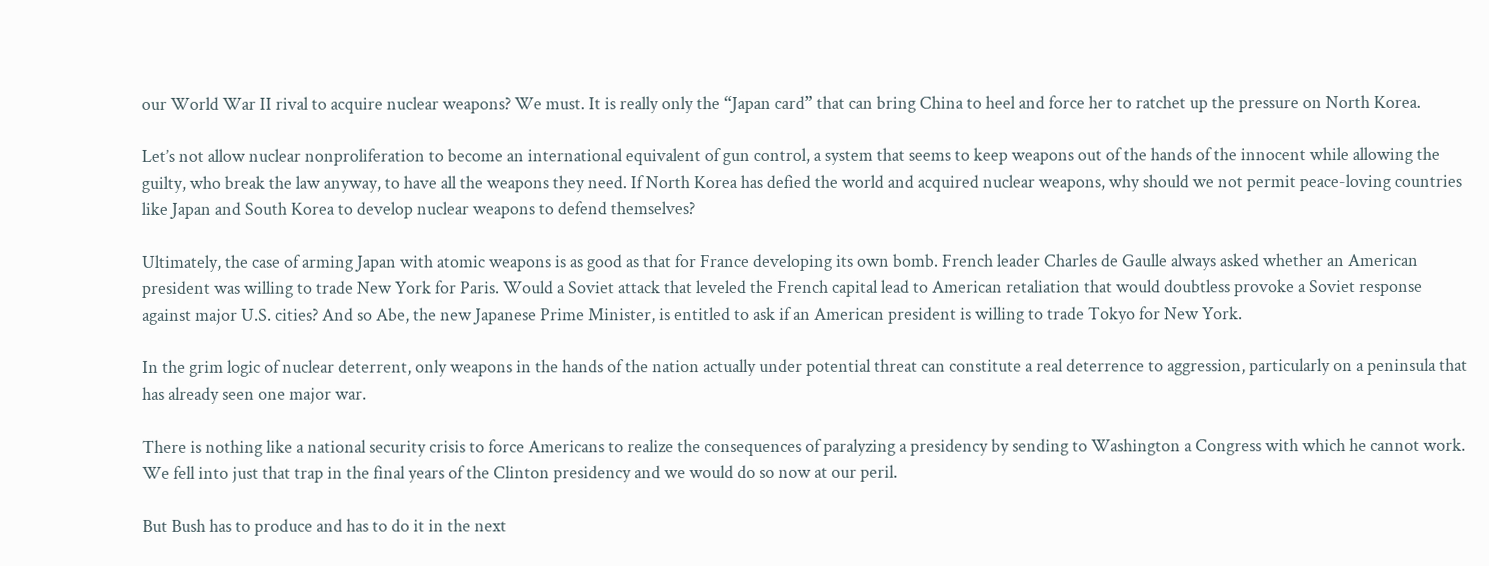our World War II rival to acquire nuclear weapons? We must. It is really only the “Japan card” that can bring China to heel and force her to ratchet up the pressure on North Korea.

Let’s not allow nuclear nonproliferation to become an international equivalent of gun control, a system that seems to keep weapons out of the hands of the innocent while allowing the guilty, who break the law anyway, to have all the weapons they need. If North Korea has defied the world and acquired nuclear weapons, why should we not permit peace-loving countries like Japan and South Korea to develop nuclear weapons to defend themselves?

Ultimately, the case of arming Japan with atomic weapons is as good as that for France developing its own bomb. French leader Charles de Gaulle always asked whether an American president was willing to trade New York for Paris. Would a Soviet attack that leveled the French capital lead to American retaliation that would doubtless provoke a Soviet response against major U.S. cities? And so Abe, the new Japanese Prime Minister, is entitled to ask if an American president is willing to trade Tokyo for New York.

In the grim logic of nuclear deterrent, only weapons in the hands of the nation actually under potential threat can constitute a real deterrence to aggression, particularly on a peninsula that has already seen one major war.

There is nothing like a national security crisis to force Americans to realize the consequences of paralyzing a presidency by sending to Washington a Congress with which he cannot work. We fell into just that trap in the final years of the Clinton presidency and we would do so now at our peril.

But Bush has to produce and has to do it in the next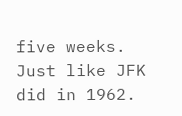five weeks. Just like JFK did in 1962.